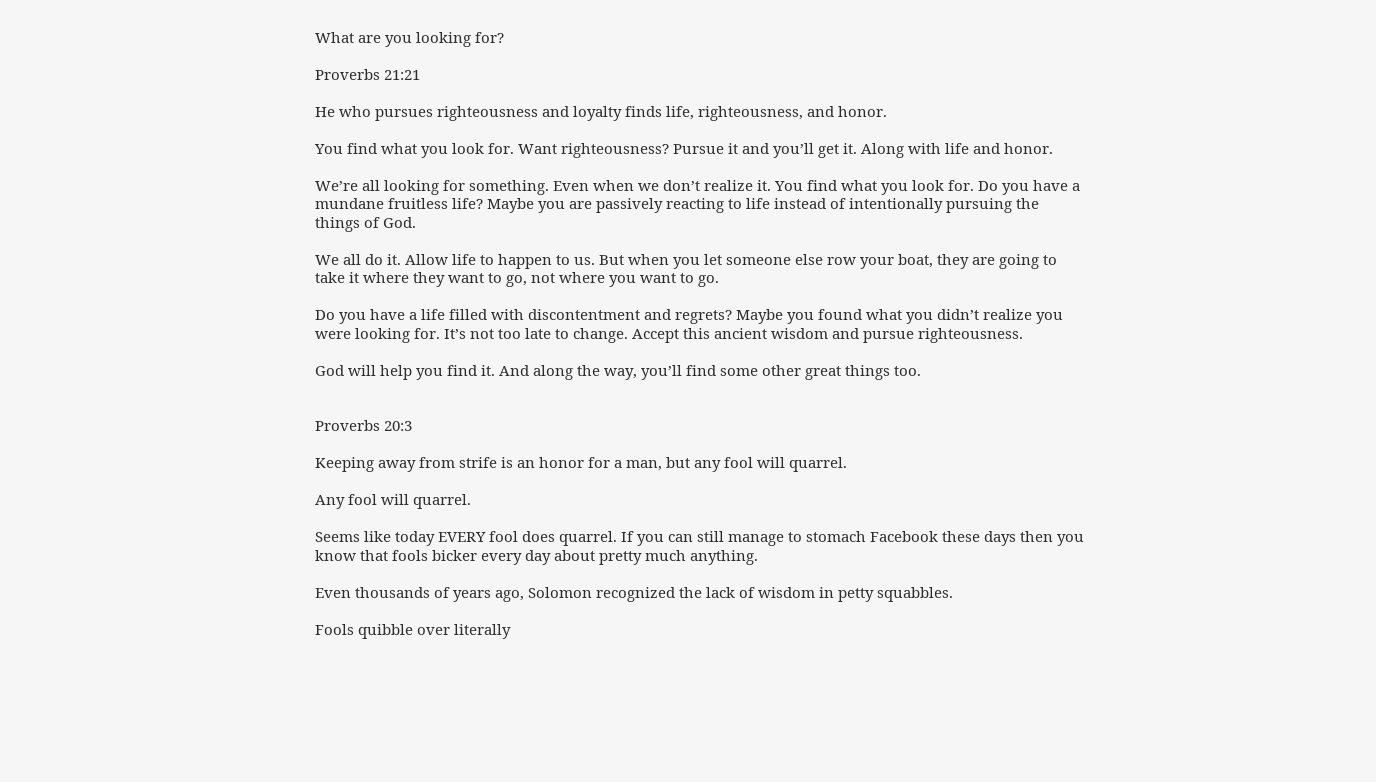What are you looking for?

Proverbs 21:21

He who pursues righteousness and loyalty finds life, righteousness, and honor.

You find what you look for. Want righteousness? Pursue it and you’ll get it. Along with life and honor.

We’re all looking for something. Even when we don’t realize it. You find what you look for. Do you have a mundane fruitless life? Maybe you are passively reacting to life instead of intentionally pursuing the things of God.

We all do it. Allow life to happen to us. But when you let someone else row your boat, they are going to take it where they want to go, not where you want to go.

Do you have a life filled with discontentment and regrets? Maybe you found what you didn’t realize you were looking for. It’s not too late to change. Accept this ancient wisdom and pursue righteousness.

God will help you find it. And along the way, you’ll find some other great things too.


Proverbs 20:3

Keeping away from strife is an honor for a man, but any fool will quarrel.

Any fool will quarrel.

Seems like today EVERY fool does quarrel. If you can still manage to stomach Facebook these days then you know that fools bicker every day about pretty much anything.

Even thousands of years ago, Solomon recognized the lack of wisdom in petty squabbles.

Fools quibble over literally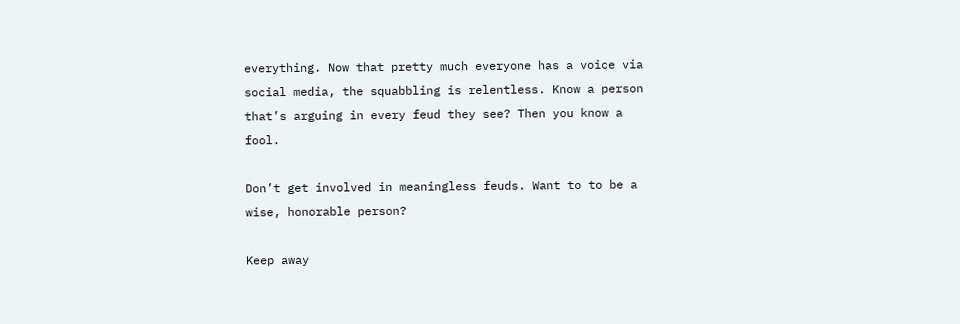everything. Now that pretty much everyone has a voice via social media, the squabbling is relentless. Know a person that’s arguing in every feud they see? Then you know a fool.

Don’t get involved in meaningless feuds. Want to to be a wise, honorable person?

Keep away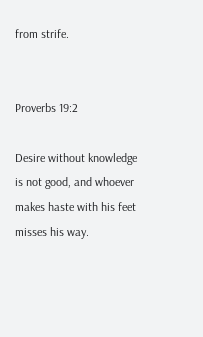from strife.


Proverbs 19:2

Desire without knowledge is not good, and whoever makes haste with his feet misses his way.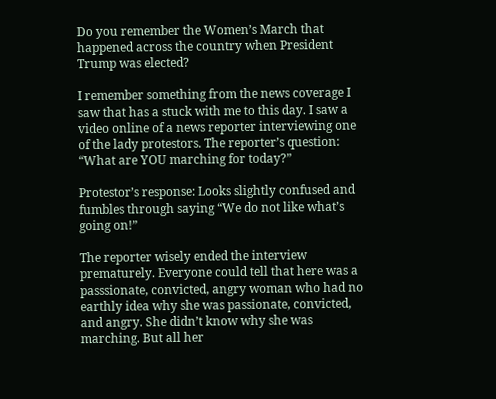Do you remember the Women’s March that happened across the country when President Trump was elected?

I remember something from the news coverage I saw that has a stuck with me to this day. I saw a video online of a news reporter interviewing one of the lady protestors. The reporter’s question: “What are YOU marching for today?”

Protestor’s response: Looks slightly confused and fumbles through saying “We do not like what’s going on!”

The reporter wisely ended the interview prematurely. Everyone could tell that here was a passsionate, convicted, angry woman who had no earthly idea why she was passionate, convicted, and angry. She didn’t know why she was marching. But all her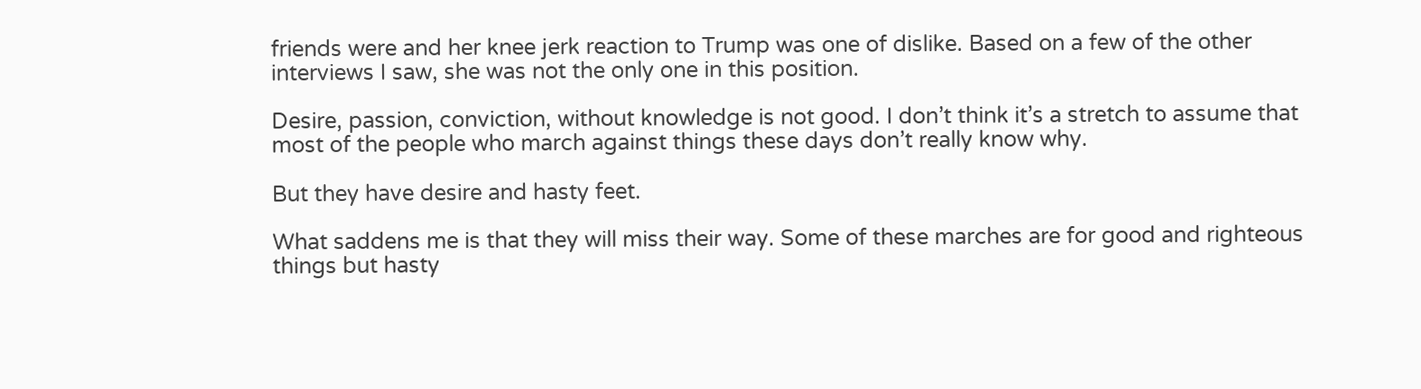friends were and her knee jerk reaction to Trump was one of dislike. Based on a few of the other interviews I saw, she was not the only one in this position.

Desire, passion, conviction, without knowledge is not good. I don’t think it’s a stretch to assume that most of the people who march against things these days don’t really know why.

But they have desire and hasty feet.

What saddens me is that they will miss their way. Some of these marches are for good and righteous things but hasty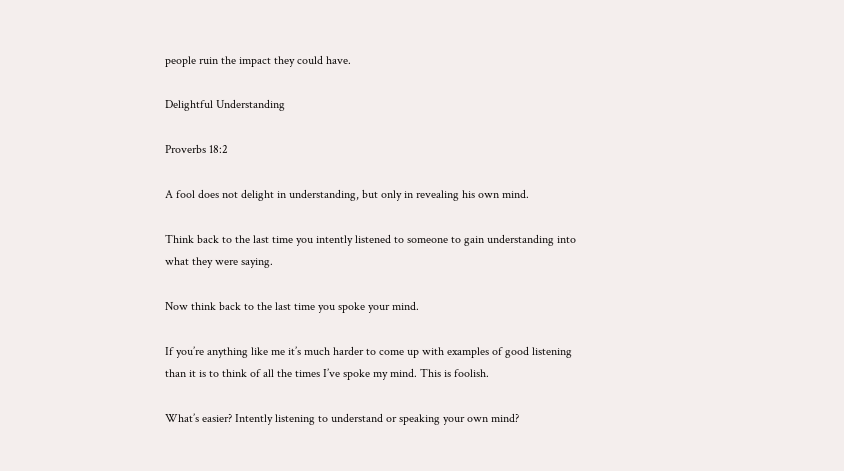people ruin the impact they could have.

Delightful Understanding

Proverbs 18:2

A fool does not delight in understanding, but only in revealing his own mind.

Think back to the last time you intently listened to someone to gain understanding into what they were saying.

Now think back to the last time you spoke your mind.

If you’re anything like me it’s much harder to come up with examples of good listening than it is to think of all the times I’ve spoke my mind. This is foolish.

What’s easier? Intently listening to understand or speaking your own mind?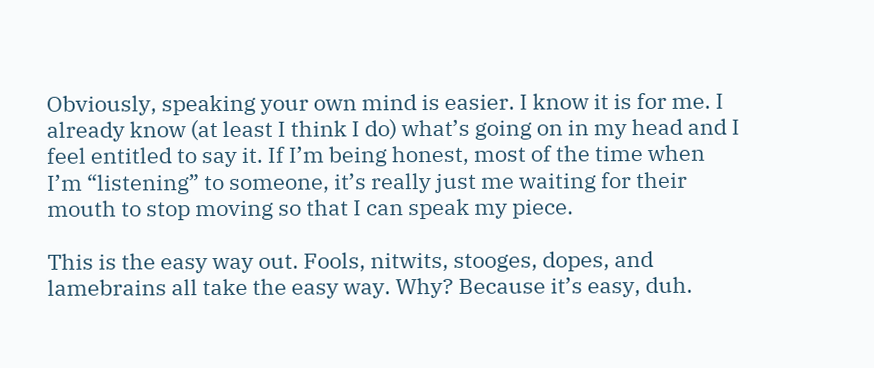Obviously, speaking your own mind is easier. I know it is for me. I already know (at least I think I do) what’s going on in my head and I feel entitled to say it. If I’m being honest, most of the time when I’m “listening” to someone, it’s really just me waiting for their mouth to stop moving so that I can speak my piece.

This is the easy way out. Fools, nitwits, stooges, dopes, and lamebrains all take the easy way. Why? Because it’s easy, duh.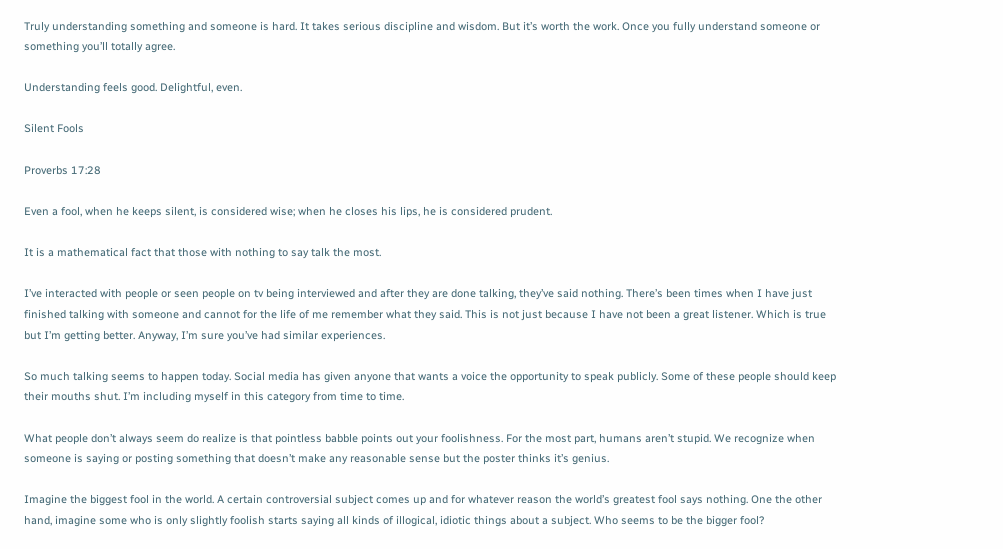Truly understanding something and someone is hard. It takes serious discipline and wisdom. But it’s worth the work. Once you fully understand someone or something you’ll totally agree.

Understanding feels good. Delightful, even.

Silent Fools

Proverbs 17:28

Even a fool, when he keeps silent, is considered wise; when he closes his lips, he is considered prudent.

It is a mathematical fact that those with nothing to say talk the most.

I’ve interacted with people or seen people on tv being interviewed and after they are done talking, they’ve said nothing. There’s been times when I have just finished talking with someone and cannot for the life of me remember what they said. This is not just because I have not been a great listener. Which is true but I’m getting better. Anyway, I’m sure you’ve had similar experiences.

So much talking seems to happen today. Social media has given anyone that wants a voice the opportunity to speak publicly. Some of these people should keep their mouths shut. I’m including myself in this category from time to time.

What people don’t always seem do realize is that pointless babble points out your foolishness. For the most part, humans aren’t stupid. We recognize when someone is saying or posting something that doesn’t make any reasonable sense but the poster thinks it’s genius.

Imagine the biggest fool in the world. A certain controversial subject comes up and for whatever reason the world’s greatest fool says nothing. One the other hand, imagine some who is only slightly foolish starts saying all kinds of illogical, idiotic things about a subject. Who seems to be the bigger fool?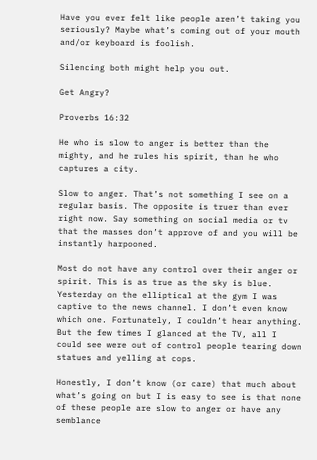Have you ever felt like people aren’t taking you seriously? Maybe what’s coming out of your mouth and/or keyboard is foolish.

Silencing both might help you out.

Get Angry?

Proverbs 16:32

He who is slow to anger is better than the mighty, and he rules his spirit, than he who captures a city.

Slow to anger. That’s not something I see on a regular basis. The opposite is truer than ever right now. Say something on social media or tv that the masses don’t approve of and you will be instantly harpooned.

Most do not have any control over their anger or spirit. This is as true as the sky is blue. Yesterday on the elliptical at the gym I was captive to the news channel. I don’t even know which one. Fortunately, I couldn’t hear anything. But the few times I glanced at the TV, all I could see were out of control people tearing down statues and yelling at cops.

Honestly, I don’t know (or care) that much about what’s going on but I is easy to see is that none of these people are slow to anger or have any semblance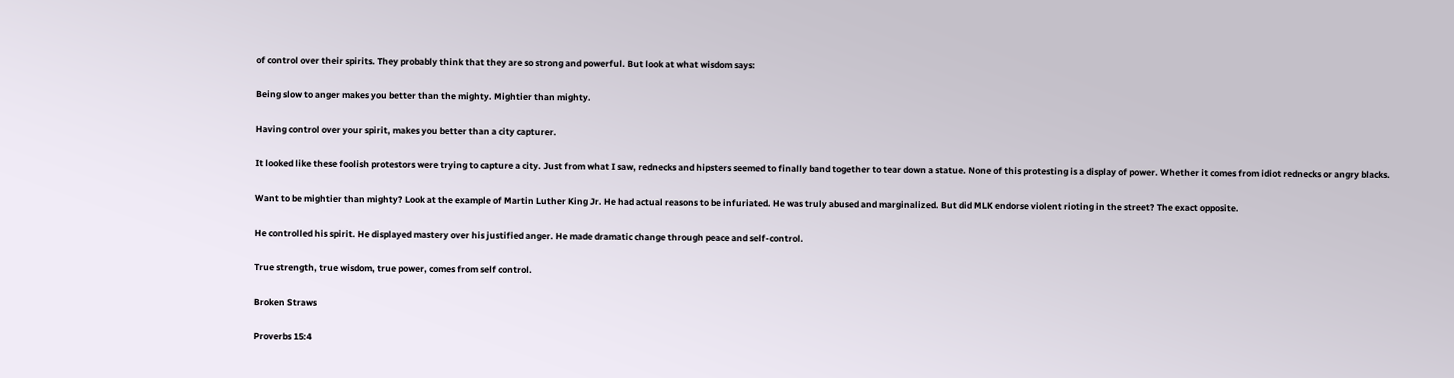of control over their spirits. They probably think that they are so strong and powerful. But look at what wisdom says:

Being slow to anger makes you better than the mighty. Mightier than mighty.

Having control over your spirit, makes you better than a city capturer.

It looked like these foolish protestors were trying to capture a city. Just from what I saw, rednecks and hipsters seemed to finally band together to tear down a statue. None of this protesting is a display of power. Whether it comes from idiot rednecks or angry blacks.

Want to be mightier than mighty? Look at the example of Martin Luther King Jr. He had actual reasons to be infuriated. He was truly abused and marginalized. But did MLK endorse violent rioting in the street? The exact opposite.

He controlled his spirit. He displayed mastery over his justified anger. He made dramatic change through peace and self-control.

True strength, true wisdom, true power, comes from self control.

Broken Straws

Proverbs 15:4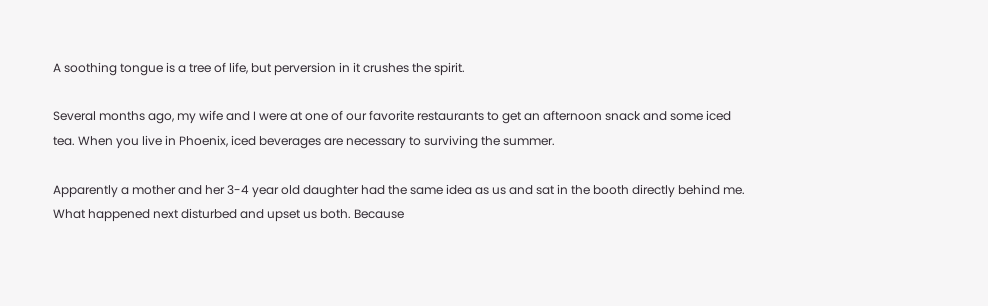A soothing tongue is a tree of life, but perversion in it crushes the spirit.

Several months ago, my wife and I were at one of our favorite restaurants to get an afternoon snack and some iced tea. When you live in Phoenix, iced beverages are necessary to surviving the summer.

Apparently a mother and her 3-4 year old daughter had the same idea as us and sat in the booth directly behind me. What happened next disturbed and upset us both. Because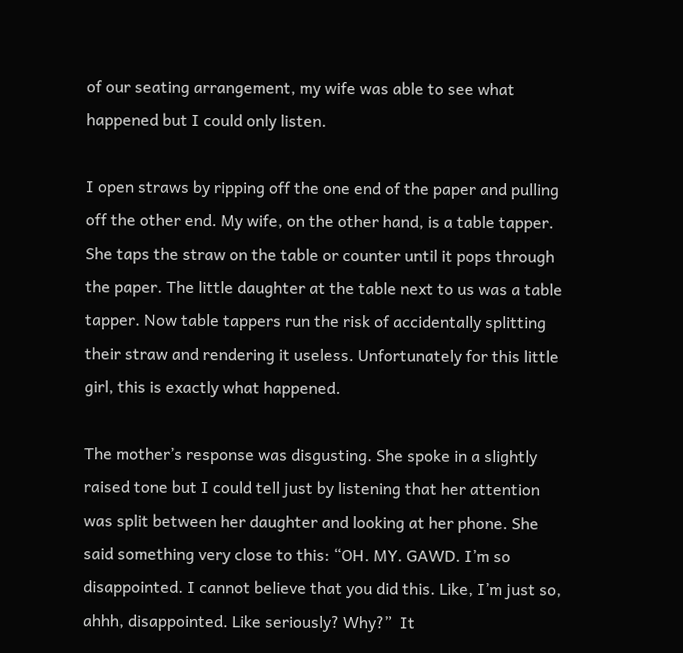of our seating arrangement, my wife was able to see what happened but I could only listen.

I open straws by ripping off the one end of the paper and pulling off the other end. My wife, on the other hand, is a table tapper. She taps the straw on the table or counter until it pops through the paper. The little daughter at the table next to us was a table tapper. Now table tappers run the risk of accidentally splitting their straw and rendering it useless. Unfortunately for this little girl, this is exactly what happened.

The mother’s response was disgusting. She spoke in a slightly raised tone but I could tell just by listening that her attention was split between her daughter and looking at her phone. She said something very close to this: “OH. MY. GAWD. I’m so disappointed. I cannot believe that you did this. Like, I’m just so, ahhh, disappointed. Like seriously? Why?”  It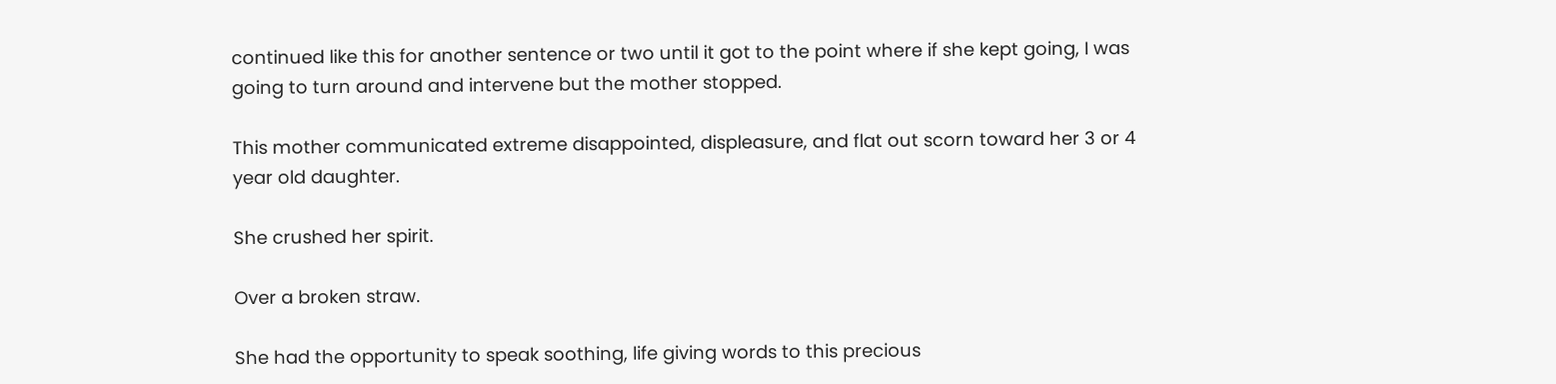continued like this for another sentence or two until it got to the point where if she kept going, I was going to turn around and intervene but the mother stopped.

This mother communicated extreme disappointed, displeasure, and flat out scorn toward her 3 or 4 year old daughter.

She crushed her spirit.

Over a broken straw.

She had the opportunity to speak soothing, life giving words to this precious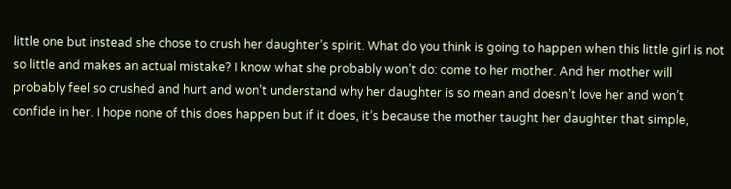little one but instead she chose to crush her daughter’s spirit. What do you think is going to happen when this little girl is not so little and makes an actual mistake? I know what she probably won’t do: come to her mother. And her mother will probably feel so crushed and hurt and won’t understand why her daughter is so mean and doesn’t love her and won’t confide in her. I hope none of this does happen but if it does, it’s because the mother taught her daughter that simple,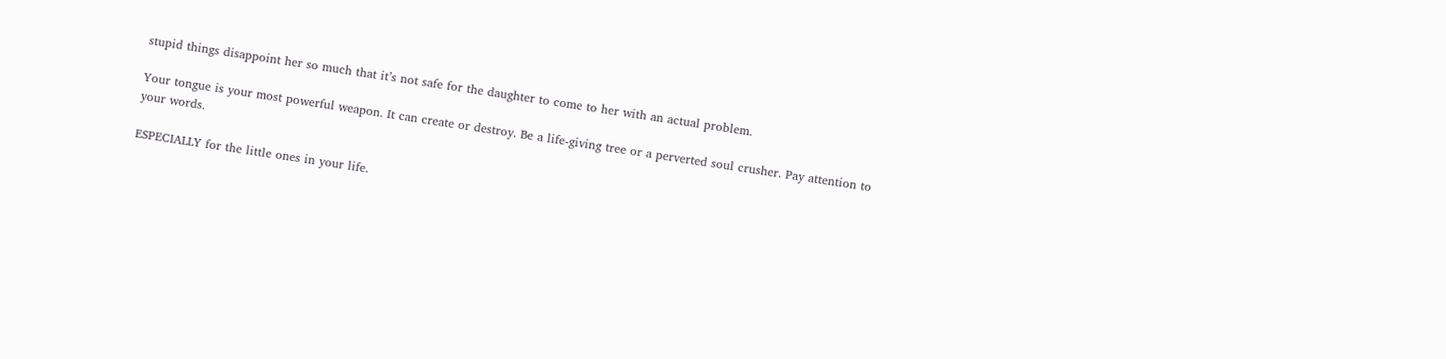stupid things disappoint her so much that it’s not safe for the daughter to come to her with an actual problem.

Your tongue is your most powerful weapon. It can create or destroy. Be a life-giving tree or a perverted soul crusher. Pay attention to your words.

ESPECIALLY for the little ones in your life.